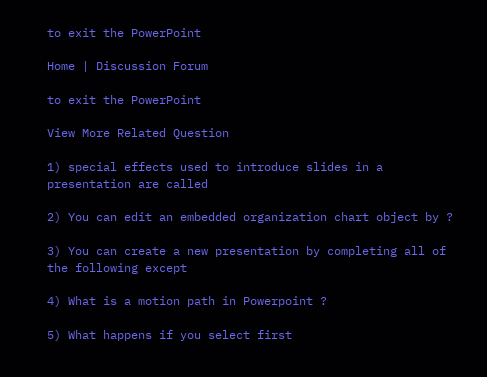to exit the PowerPoint

Home | Discussion Forum

to exit the PowerPoint

View More Related Question

1) special effects used to introduce slides in a presentation are called

2) You can edit an embedded organization chart object by ?

3) You can create a new presentation by completing all of the following except

4) What is a motion path in Powerpoint ?

5) What happens if you select first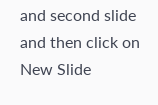and second slide and then click on New Slide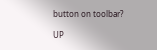button on toolbar?

UP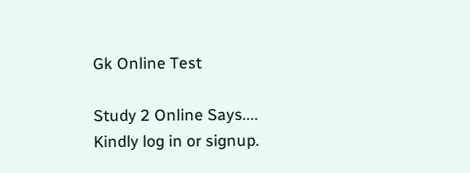Gk Online Test

Study 2 Online Says....
Kindly log in or signup.